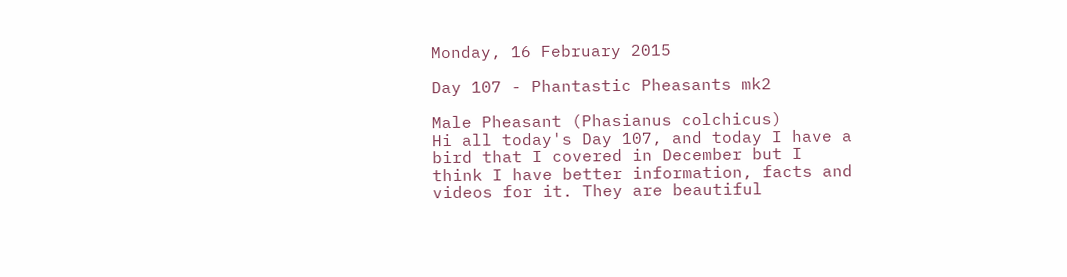Monday, 16 February 2015

Day 107 - Phantastic Pheasants mk2

Male Pheasant (Phasianus colchicus)
Hi all today's Day 107, and today I have a bird that I covered in December but I think I have better information, facts and videos for it. They are beautiful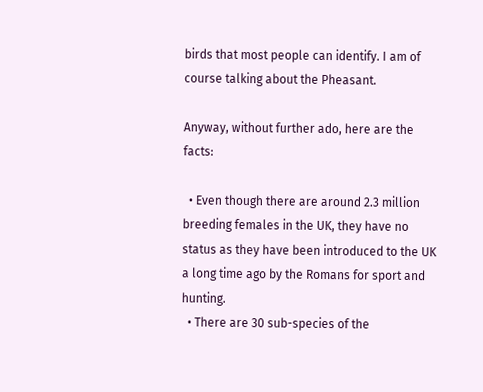birds that most people can identify. I am of course talking about the Pheasant.

Anyway, without further ado, here are the facts:

  • Even though there are around 2.3 million breeding females in the UK, they have no status as they have been introduced to the UK a long time ago by the Romans for sport and hunting.
  • There are 30 sub-species of the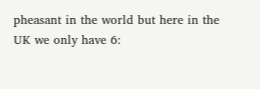pheasant in the world but here in the UK we only have 6: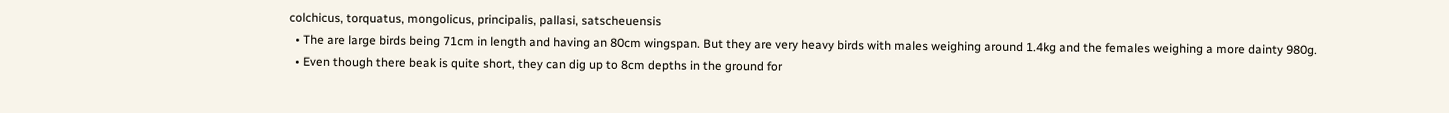colchicus, torquatus, mongolicus, principalis, pallasi, satscheuensis
  • The are large birds being 71cm in length and having an 80cm wingspan. But they are very heavy birds with males weighing around 1.4kg and the females weighing a more dainty 980g.
  • Even though there beak is quite short, they can dig up to 8cm depths in the ground for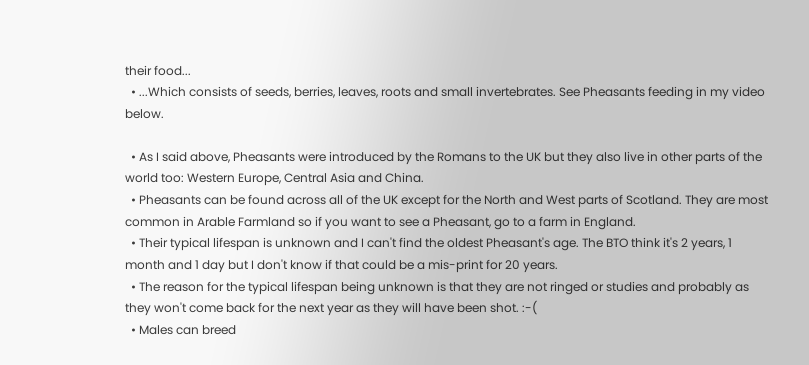their food...
  • ...Which consists of seeds, berries, leaves, roots and small invertebrates. See Pheasants feeding in my video below.

  • As I said above, Pheasants were introduced by the Romans to the UK but they also live in other parts of the world too: Western Europe, Central Asia and China.
  • Pheasants can be found across all of the UK except for the North and West parts of Scotland. They are most common in Arable Farmland so if you want to see a Pheasant, go to a farm in England.
  • Their typical lifespan is unknown and I can't find the oldest Pheasant's age. The BTO think it's 2 years, 1 month and 1 day but I don't know if that could be a mis-print for 20 years.
  • The reason for the typical lifespan being unknown is that they are not ringed or studies and probably as they won't come back for the next year as they will have been shot. :-(
  • Males can breed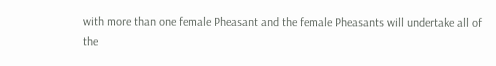with more than one female Pheasant and the female Pheasants will undertake all of the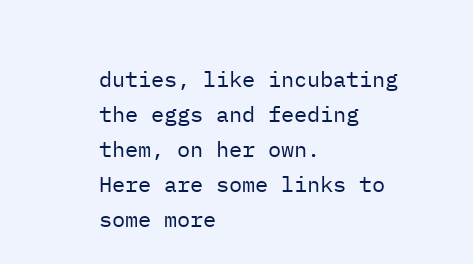duties, like incubating the eggs and feeding them, on her own.
Here are some links to some more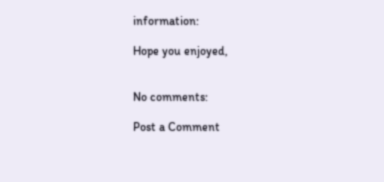information:

Hope you enjoyed,


No comments:

Post a Comment